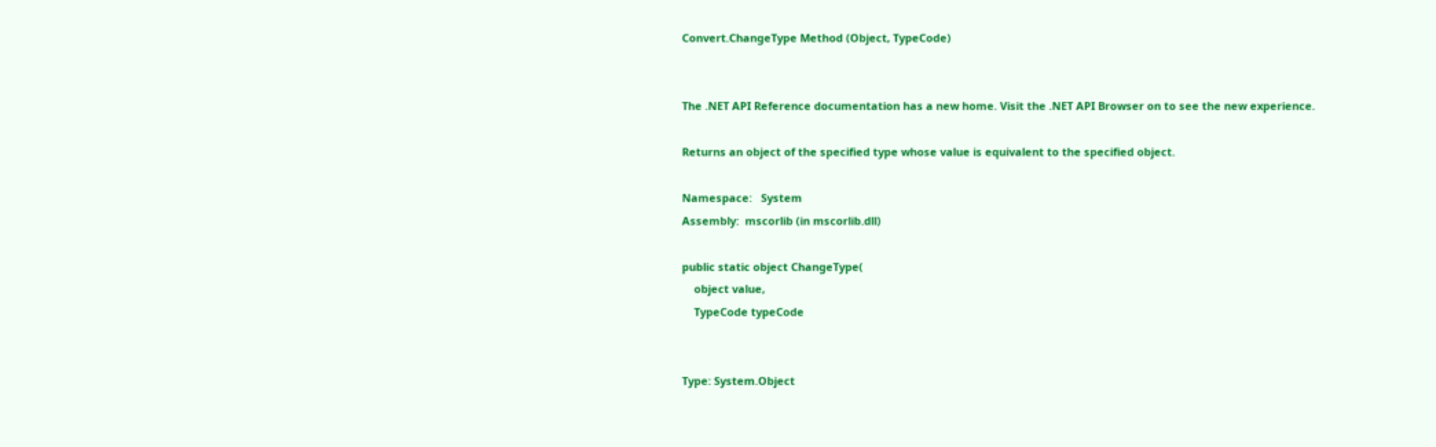Convert.ChangeType Method (Object, TypeCode)


The .NET API Reference documentation has a new home. Visit the .NET API Browser on to see the new experience.

Returns an object of the specified type whose value is equivalent to the specified object.

Namespace:   System
Assembly:  mscorlib (in mscorlib.dll)

public static object ChangeType(
    object value,
    TypeCode typeCode


Type: System.Object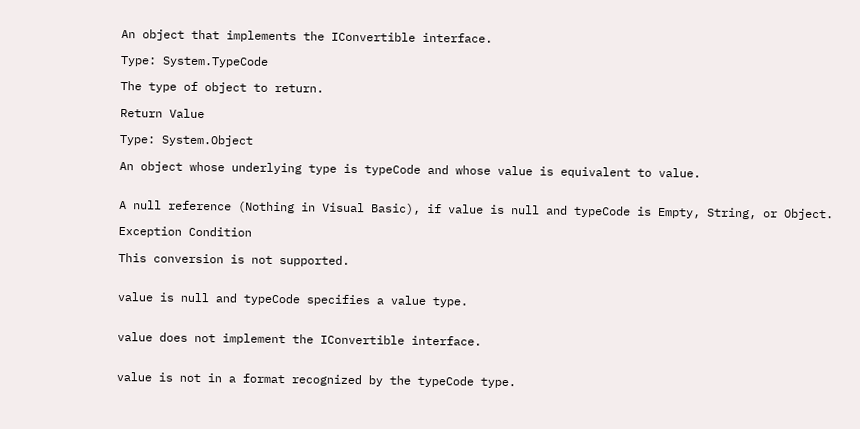An object that implements the IConvertible interface.

Type: System.TypeCode

The type of object to return.

Return Value

Type: System.Object

An object whose underlying type is typeCode and whose value is equivalent to value.


A null reference (Nothing in Visual Basic), if value is null and typeCode is Empty, String, or Object.

Exception Condition

This conversion is not supported.


value is null and typeCode specifies a value type.


value does not implement the IConvertible interface.


value is not in a format recognized by the typeCode type.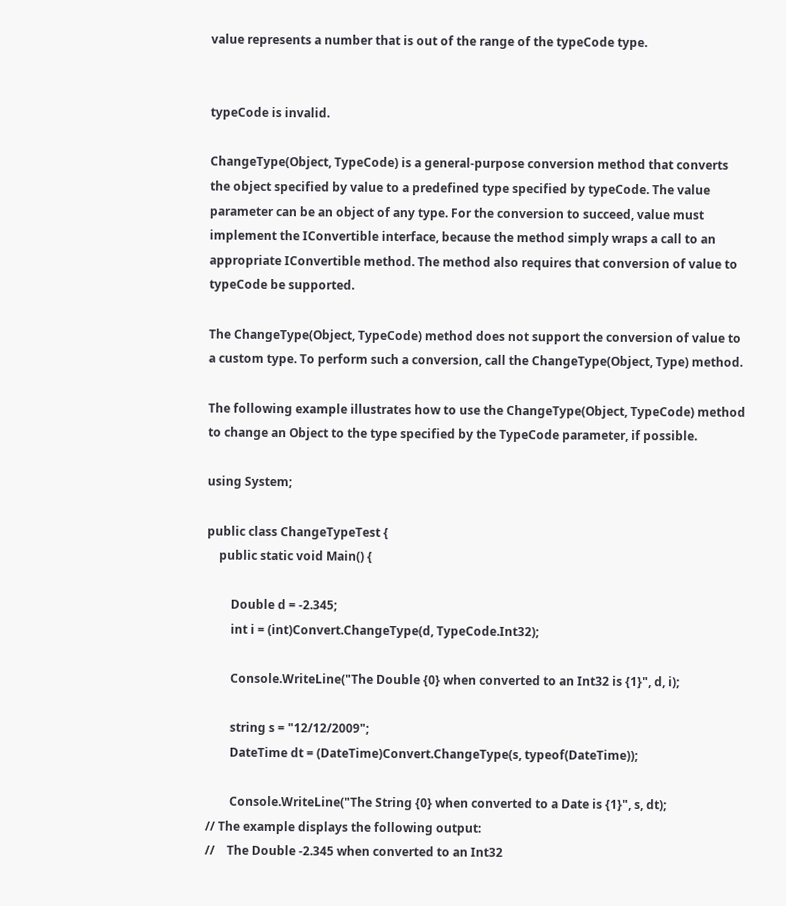value represents a number that is out of the range of the typeCode type.


typeCode is invalid.

ChangeType(Object, TypeCode) is a general-purpose conversion method that converts the object specified by value to a predefined type specified by typeCode. The value parameter can be an object of any type. For the conversion to succeed, value must implement the IConvertible interface, because the method simply wraps a call to an appropriate IConvertible method. The method also requires that conversion of value to typeCode be supported.

The ChangeType(Object, TypeCode) method does not support the conversion of value to a custom type. To perform such a conversion, call the ChangeType(Object, Type) method.

The following example illustrates how to use the ChangeType(Object, TypeCode) method to change an Object to the type specified by the TypeCode parameter, if possible.

using System;

public class ChangeTypeTest {
    public static void Main() {

        Double d = -2.345;
        int i = (int)Convert.ChangeType(d, TypeCode.Int32);

        Console.WriteLine("The Double {0} when converted to an Int32 is {1}", d, i);

        string s = "12/12/2009";
        DateTime dt = (DateTime)Convert.ChangeType(s, typeof(DateTime));

        Console.WriteLine("The String {0} when converted to a Date is {1}", s, dt);
// The example displays the following output:
//    The Double -2.345 when converted to an Int32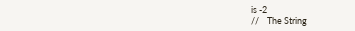is -2
//    The String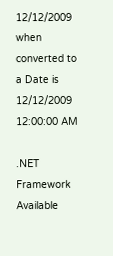12/12/2009 when converted to a Date is 12/12/2009 12:00:00 AM

.NET Framework
Available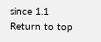since 1.1
Return to top